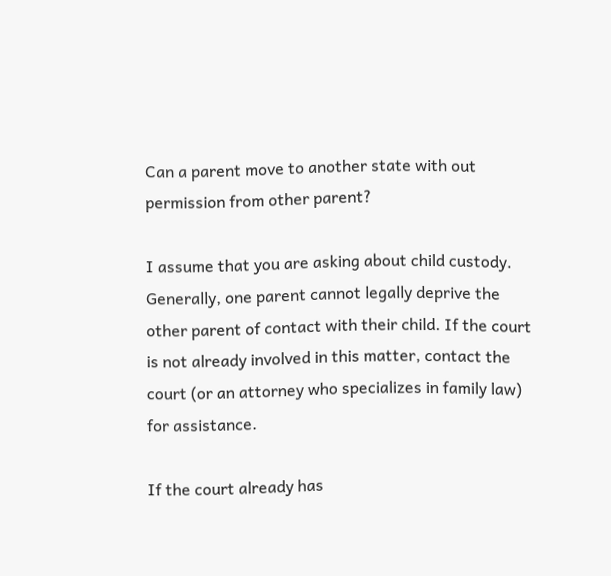Can a parent move to another state with out permission from other parent?

I assume that you are asking about child custody. Generally, one parent cannot legally deprive the other parent of contact with their child. If the court is not already involved in this matter, contact the court (or an attorney who specializes in family law) for assistance.

If the court already has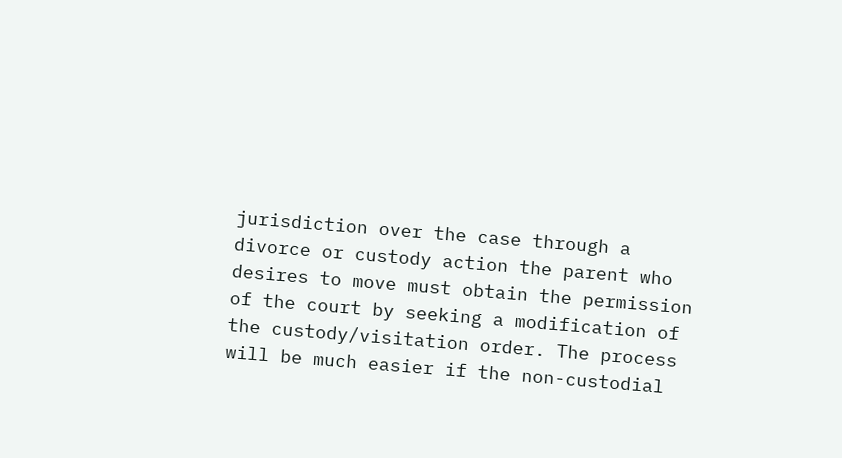jurisdiction over the case through a divorce or custody action the parent who desires to move must obtain the permission of the court by seeking a modification of the custody/visitation order. The process will be much easier if the non-custodial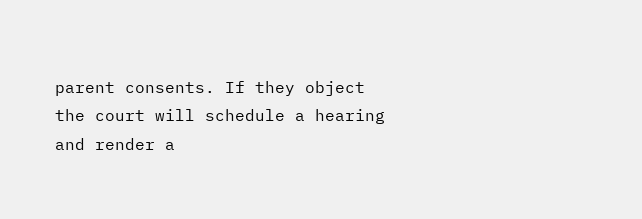parent consents. If they object the court will schedule a hearing and render a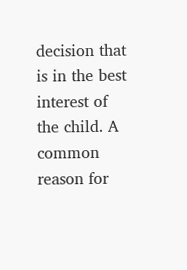decision that is in the best interest of the child. A common reason for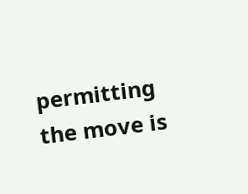permitting the move is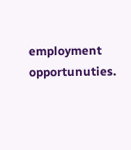employment opportunuties.